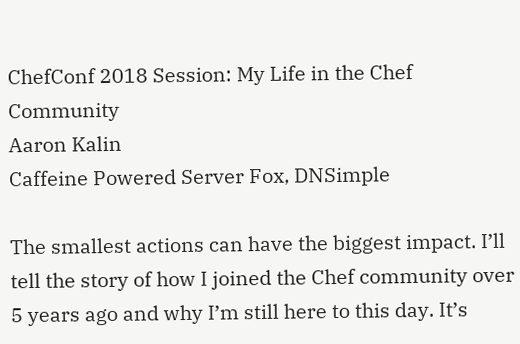ChefConf 2018 Session: My Life in the Chef Community
Aaron Kalin
Caffeine Powered Server Fox, DNSimple

The smallest actions can have the biggest impact. I’ll tell the story of how I joined the Chef community over 5 years ago and why I’m still here to this day. It’s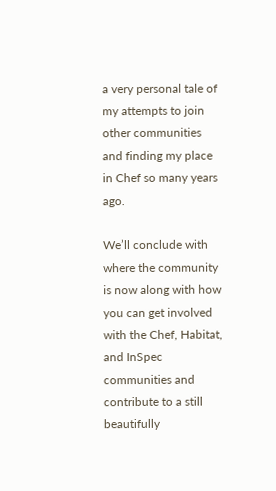a very personal tale of my attempts to join other communities and finding my place in Chef so many years ago.

We’ll conclude with where the community is now along with how you can get involved with the Chef, Habitat, and InSpec communities and contribute to a still beautifully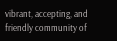vibrant, accepting, and friendly community of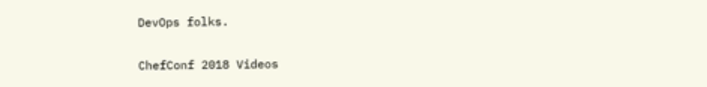DevOps folks.

ChefConf 2018 Videos